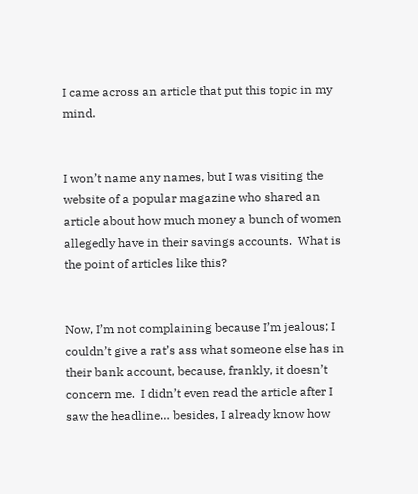I came across an article that put this topic in my mind.


I won’t name any names, but I was visiting the website of a popular magazine who shared an article about how much money a bunch of women allegedly have in their savings accounts.  What is the point of articles like this?


Now, I’m not complaining because I’m jealous; I couldn’t give a rat’s ass what someone else has in their bank account, because, frankly, it doesn’t concern me.  I didn’t even read the article after I saw the headline… besides, I already know how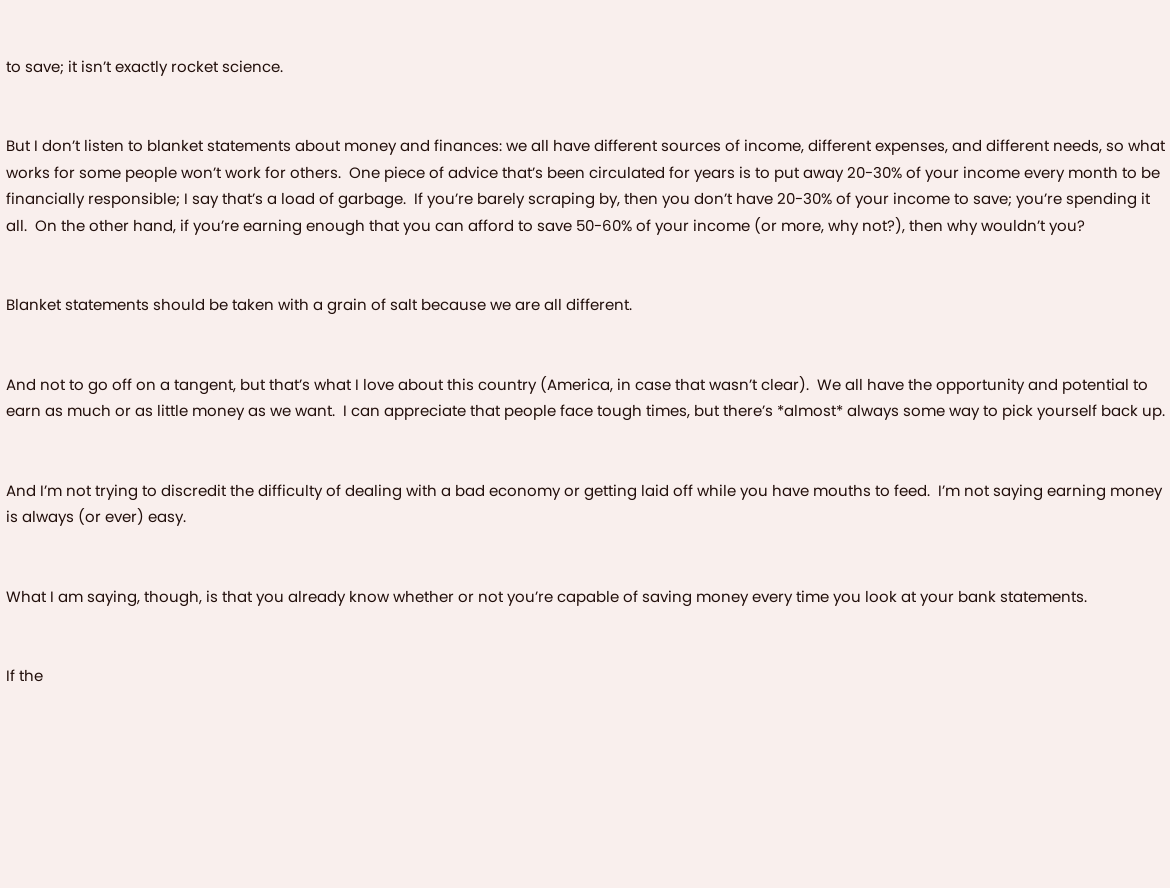to save; it isn’t exactly rocket science.


But I don’t listen to blanket statements about money and finances: we all have different sources of income, different expenses, and different needs, so what works for some people won’t work for others.  One piece of advice that’s been circulated for years is to put away 20-30% of your income every month to be financially responsible; I say that’s a load of garbage.  If you’re barely scraping by, then you don’t have 20-30% of your income to save; you’re spending it all.  On the other hand, if you’re earning enough that you can afford to save 50-60% of your income (or more, why not?), then why wouldn’t you?


Blanket statements should be taken with a grain of salt because we are all different.


And not to go off on a tangent, but that’s what I love about this country (America, in case that wasn’t clear).  We all have the opportunity and potential to earn as much or as little money as we want.  I can appreciate that people face tough times, but there’s *almost* always some way to pick yourself back up.


And I’m not trying to discredit the difficulty of dealing with a bad economy or getting laid off while you have mouths to feed.  I’m not saying earning money is always (or ever) easy.


What I am saying, though, is that you already know whether or not you’re capable of saving money every time you look at your bank statements.


If the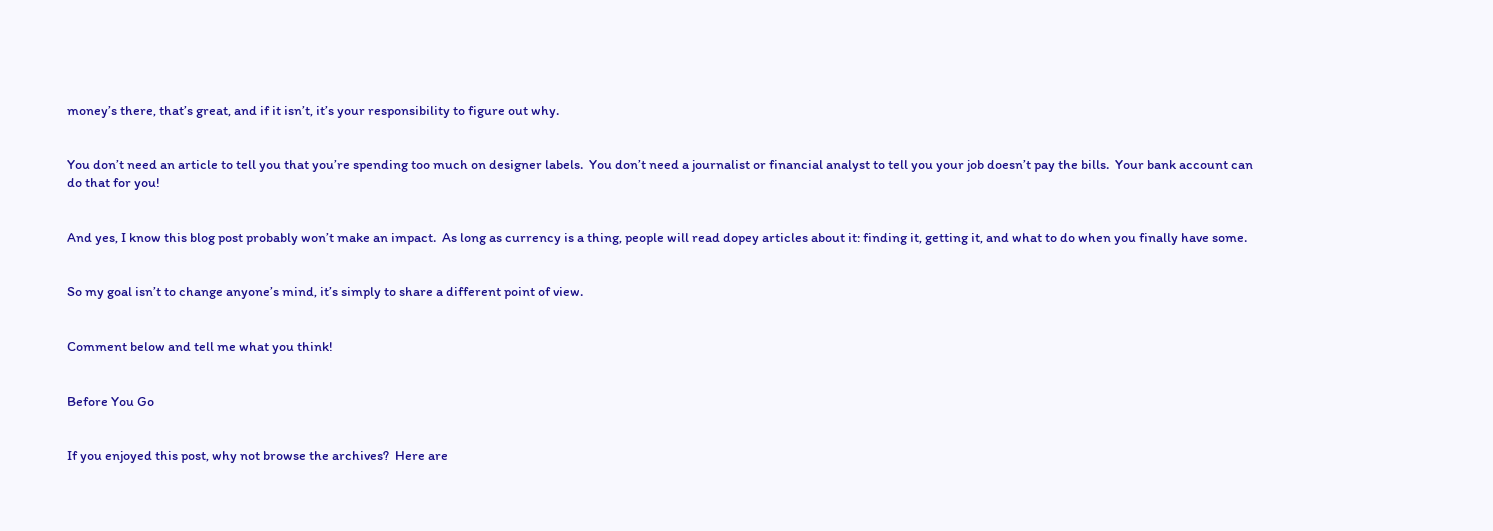money’s there, that’s great, and if it isn’t, it’s your responsibility to figure out why.


You don’t need an article to tell you that you’re spending too much on designer labels.  You don’t need a journalist or financial analyst to tell you your job doesn’t pay the bills.  Your bank account can do that for you!


And yes, I know this blog post probably won’t make an impact.  As long as currency is a thing, people will read dopey articles about it: finding it, getting it, and what to do when you finally have some.


So my goal isn’t to change anyone’s mind, it’s simply to share a different point of view.


Comment below and tell me what you think!


Before You Go


If you enjoyed this post, why not browse the archives?  Here are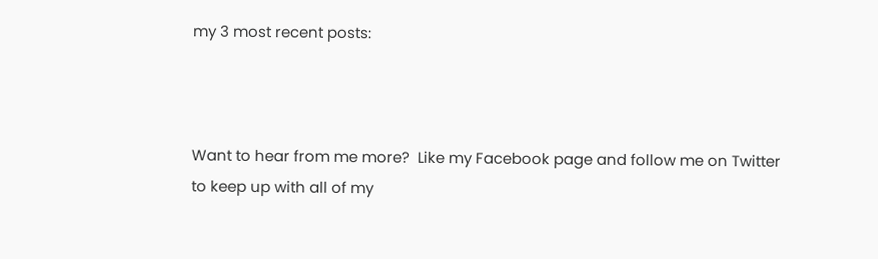my 3 most recent posts:



Want to hear from me more?  Like my Facebook page and follow me on Twitter to keep up with all of my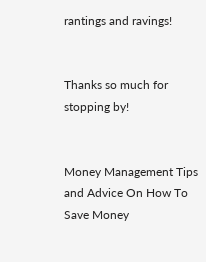rantings and ravings!


Thanks so much for stopping by!


Money Management Tips and Advice On How To Save Money